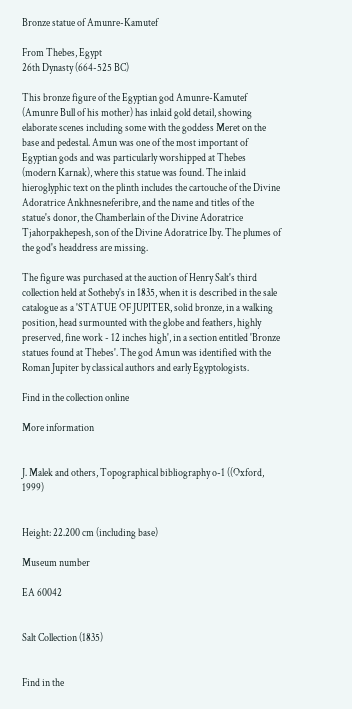Bronze statue of Amunre-Kamutef

From Thebes, Egypt
26th Dynasty (664-525 BC)

This bronze figure of the Egyptian god Amunre-Kamutef (Amunre Bull of his mother) has inlaid gold detail, showing elaborate scenes including some with the goddess Meret on the base and pedestal. Amun was one of the most important of Egyptian gods and was particularly worshipped at Thebes (modern Karnak), where this statue was found. The inlaid hieroglyphic text on the plinth includes the cartouche of the Divine Adoratrice Ankhnesneferibre, and the name and titles of the statue's donor, the Chamberlain of the Divine Adoratrice Tjahorpakhepesh, son of the Divine Adoratrice Iby. The plumes of the god's headdress are missing.

The figure was purchased at the auction of Henry Salt's third collection held at Sotheby's in 1835, when it is described in the sale catalogue as a 'STATUE OF JUPITER, solid bronze, in a walking position, head surmounted with the globe and feathers, highly preserved, fine work - 12 inches high', in a section entitled 'Bronze statues found at Thebes'. The god Amun was identified with the Roman Jupiter by classical authors and early Egyptologists.

Find in the collection online

More information


J. Malek and others, Topographical bibliography o-1 ((Oxford, 1999)


Height: 22.200 cm (including base)

Museum number

EA 60042


Salt Collection (1835)


Find in the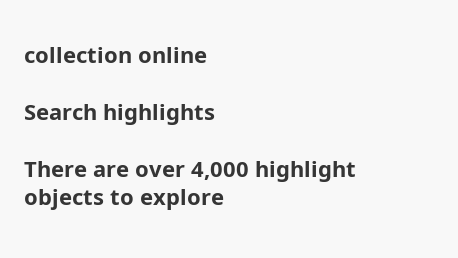collection online

Search highlights

There are over 4,000 highlight objects to explore